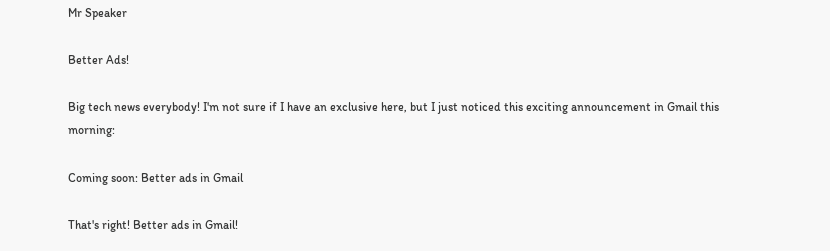Mr Speaker

Better Ads!

Big tech news everybody! I'm not sure if I have an exclusive here, but I just noticed this exciting announcement in Gmail this morning:

Coming soon: Better ads in Gmail

That's right! Better ads in Gmail!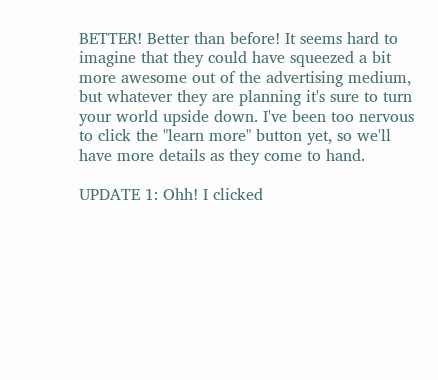BETTER! Better than before! It seems hard to imagine that they could have squeezed a bit more awesome out of the advertising medium, but whatever they are planning it's sure to turn your world upside down. I've been too nervous to click the "learn more" button yet, so we'll have more details as they come to hand.

UPDATE 1: Ohh! I clicked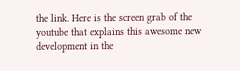the link. Here is the screen grab of the youtube that explains this awesome new development in the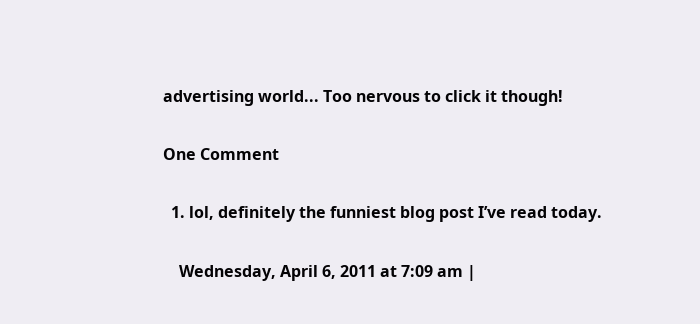advertising world... Too nervous to click it though!

One Comment

  1. lol, definitely the funniest blog post I’ve read today.

    Wednesday, April 6, 2011 at 7:09 am |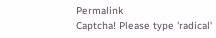Permalink
Captcha! Please type 'radical'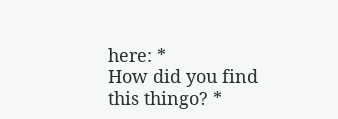here: *
How did you find this thingo? *